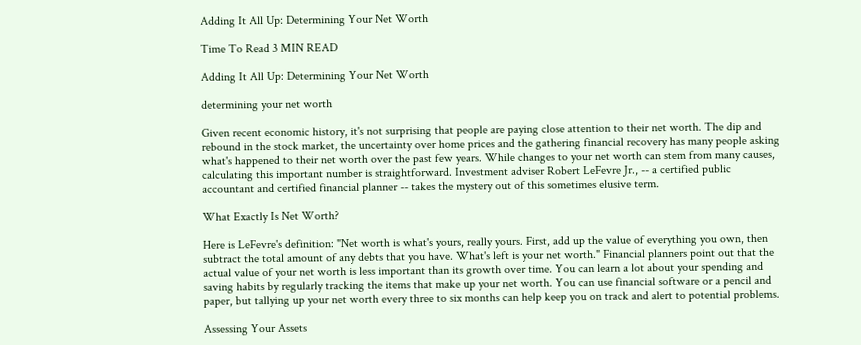Adding It All Up: Determining Your Net Worth

Time To Read 3 MIN READ

Adding It All Up: Determining Your Net Worth

determining your net worth

Given recent economic history, it's not surprising that people are paying close attention to their net worth. The dip and rebound in the stock market, the uncertainty over home prices and the gathering financial recovery has many people asking what's happened to their net worth over the past few years. While changes to your net worth can stem from many causes, calculating this important number is straightforward. Investment adviser Robert LeFevre Jr., -- a certified public accountant and certified financial planner -- takes the mystery out of this sometimes elusive term.

What Exactly Is Net Worth?

Here is LeFevre's definition: "Net worth is what's yours, really yours. First, add up the value of everything you own, then subtract the total amount of any debts that you have. What's left is your net worth." Financial planners point out that the actual value of your net worth is less important than its growth over time. You can learn a lot about your spending and saving habits by regularly tracking the items that make up your net worth. You can use financial software or a pencil and paper, but tallying up your net worth every three to six months can help keep you on track and alert to potential problems.

Assessing Your Assets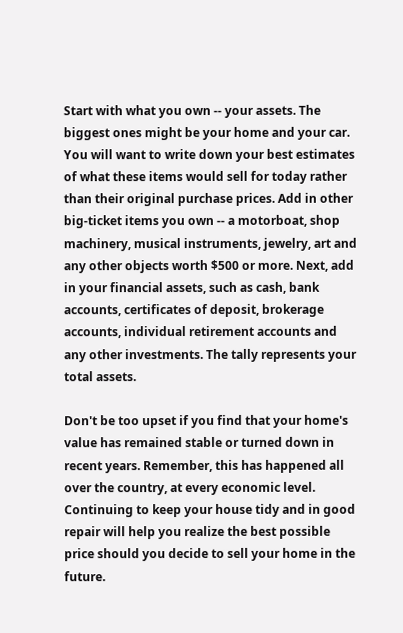Start with what you own -- your assets. The biggest ones might be your home and your car. You will want to write down your best estimates of what these items would sell for today rather than their original purchase prices. Add in other big-ticket items you own -- a motorboat, shop machinery, musical instruments, jewelry, art and any other objects worth $500 or more. Next, add in your financial assets, such as cash, bank accounts, certificates of deposit, brokerage accounts, individual retirement accounts and any other investments. The tally represents your total assets.

Don't be too upset if you find that your home's value has remained stable or turned down in recent years. Remember, this has happened all over the country, at every economic level. Continuing to keep your house tidy and in good repair will help you realize the best possible price should you decide to sell your home in the future.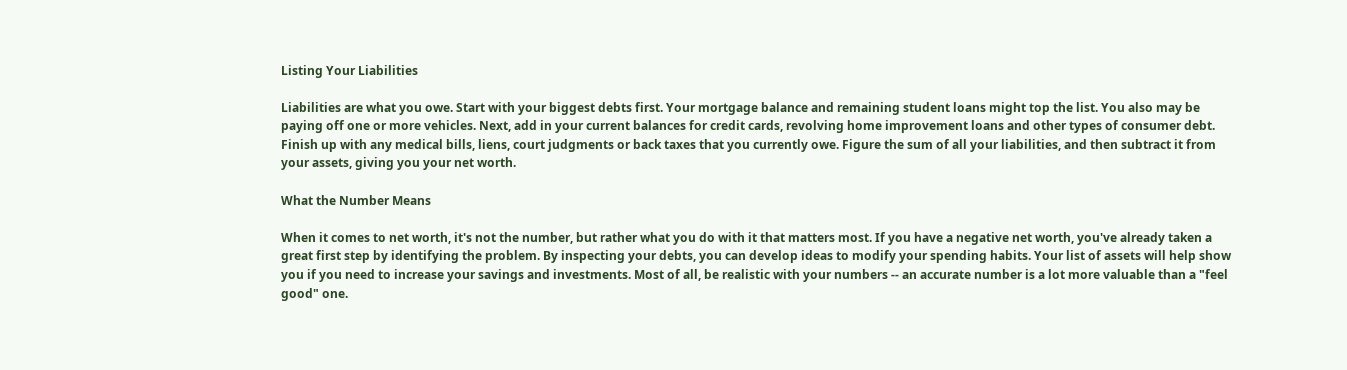Listing Your Liabilities

Liabilities are what you owe. Start with your biggest debts first. Your mortgage balance and remaining student loans might top the list. You also may be paying off one or more vehicles. Next, add in your current balances for credit cards, revolving home improvement loans and other types of consumer debt. Finish up with any medical bills, liens, court judgments or back taxes that you currently owe. Figure the sum of all your liabilities, and then subtract it from your assets, giving you your net worth.

What the Number Means

When it comes to net worth, it's not the number, but rather what you do with it that matters most. If you have a negative net worth, you've already taken a great first step by identifying the problem. By inspecting your debts, you can develop ideas to modify your spending habits. Your list of assets will help show you if you need to increase your savings and investments. Most of all, be realistic with your numbers -- an accurate number is a lot more valuable than a "feel good" one.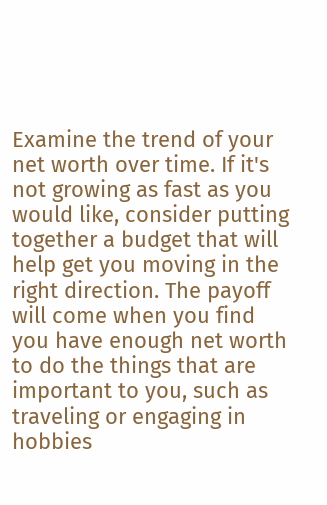Examine the trend of your net worth over time. If it's not growing as fast as you would like, consider putting together a budget that will help get you moving in the right direction. The payoff will come when you find you have enough net worth to do the things that are important to you, such as traveling or engaging in hobbies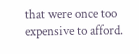that were once too expensive to afford.